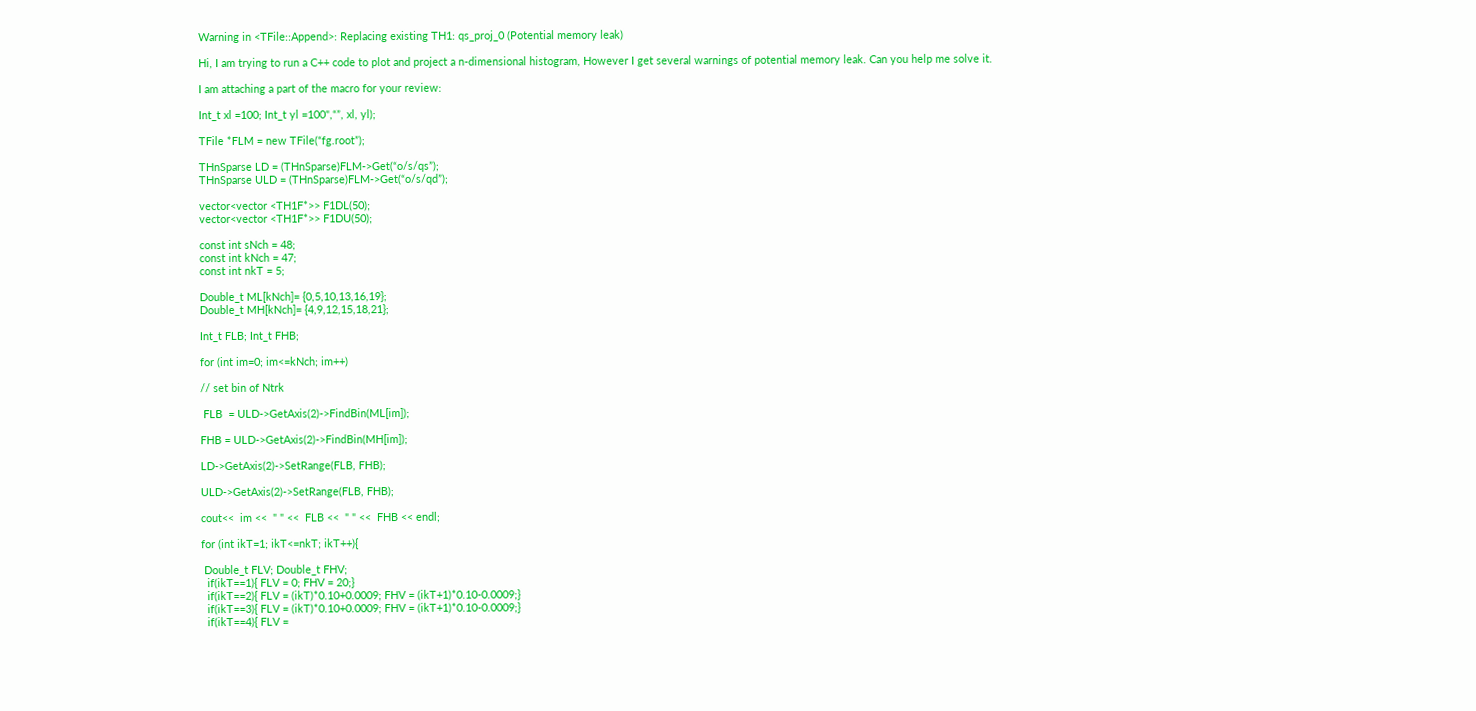Warning in <TFile::Append>: Replacing existing TH1: qs_proj_0 (Potential memory leak)

Hi, I am trying to run a C++ code to plot and project a n-dimensional histogram, However I get several warnings of potential memory leak. Can you help me solve it.

I am attaching a part of the macro for your review:

Int_t xl =100; Int_t yl =100",“”, xl, yl);

TFile *FLM = new TFile(“fg.root”);

THnSparse LD = (THnSparse)FLM->Get(“o/s/qs”);
THnSparse ULD = (THnSparse)FLM->Get(“o/s/qd”);

vector<vector <TH1F*>> F1DL(50);
vector<vector <TH1F*>> F1DU(50);

const int sNch = 48;
const int kNch = 47;
const int nkT = 5;

Double_t ML[kNch]= {0,5,10,13,16,19};
Double_t MH[kNch]= {4,9,12,15,18,21};

Int_t FLB; Int_t FHB;

for (int im=0; im<=kNch; im++)

// set bin of Ntrk

 FLB  = ULD->GetAxis(2)->FindBin(ML[im]);

FHB = ULD->GetAxis(2)->FindBin(MH[im]);

LD->GetAxis(2)->SetRange(FLB, FHB);

ULD->GetAxis(2)->SetRange(FLB, FHB);

cout<<  im <<  " " <<  FLB <<  " " <<  FHB << endl;

for (int ikT=1; ikT<=nkT; ikT++){

 Double_t FLV; Double_t FHV;
  if(ikT==1){ FLV = 0; FHV = 20;}
  if(ikT==2){ FLV = (ikT)*0.10+0.0009; FHV = (ikT+1)*0.10-0.0009;}
  if(ikT==3){ FLV = (ikT)*0.10+0.0009; FHV = (ikT+1)*0.10-0.0009;}
  if(ikT==4){ FLV =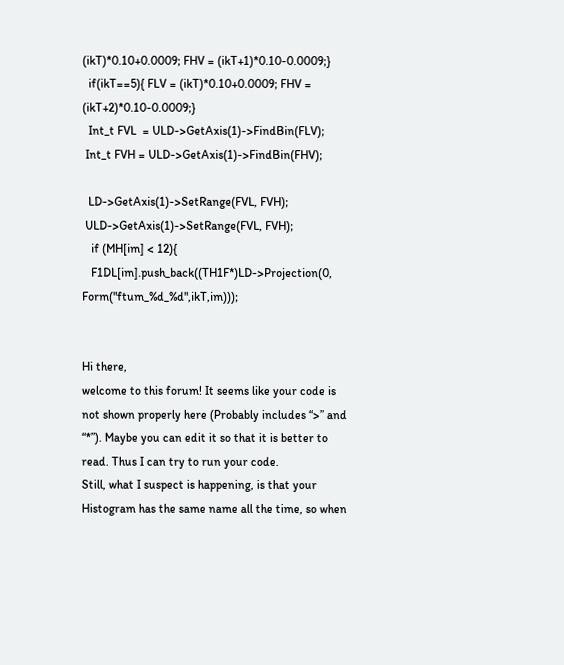(ikT)*0.10+0.0009; FHV = (ikT+1)*0.10-0.0009;}
  if(ikT==5){ FLV = (ikT)*0.10+0.0009; FHV = (ikT+2)*0.10-0.0009;}
  Int_t FVL  = ULD->GetAxis(1)->FindBin(FLV);
 Int_t FVH = ULD->GetAxis(1)->FindBin(FHV);

  LD->GetAxis(1)->SetRange(FVL, FVH);
 ULD->GetAxis(1)->SetRange(FVL, FVH);
   if (MH[im] < 12){
   F1DL[im].push_back((TH1F*)LD->Projection(0, Form("ftum_%d_%d",ikT,im)));


Hi there,
welcome to this forum! It seems like your code is not shown properly here (Probably includes “>” and “*”). Maybe you can edit it so that it is better to read. Thus I can try to run your code.
Still, what I suspect is happening, is that your Histogram has the same name all the time, so when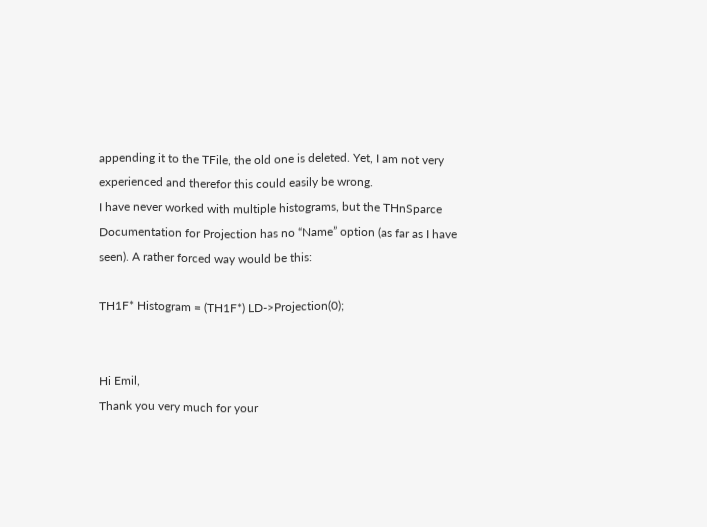appending it to the TFile, the old one is deleted. Yet, I am not very experienced and therefor this could easily be wrong.
I have never worked with multiple histograms, but the THnSparce Documentation for Projection has no “Name” option (as far as I have seen). A rather forced way would be this:

TH1F* Histogram = (TH1F*) LD->Projection(0);


Hi Emil,
Thank you very much for your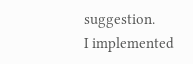suggestion.
I implemented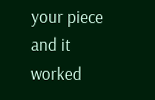your piece and it worked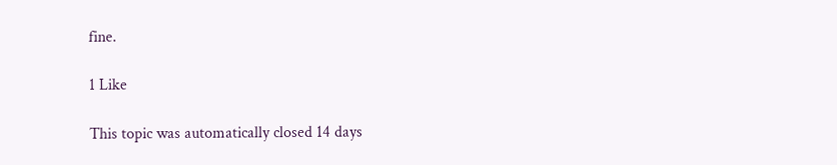fine.

1 Like

This topic was automatically closed 14 days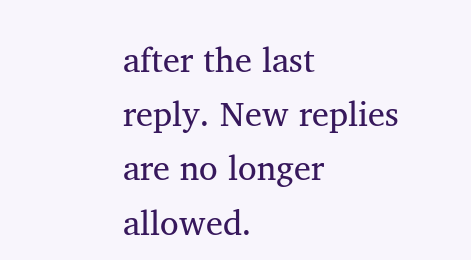after the last reply. New replies are no longer allowed.